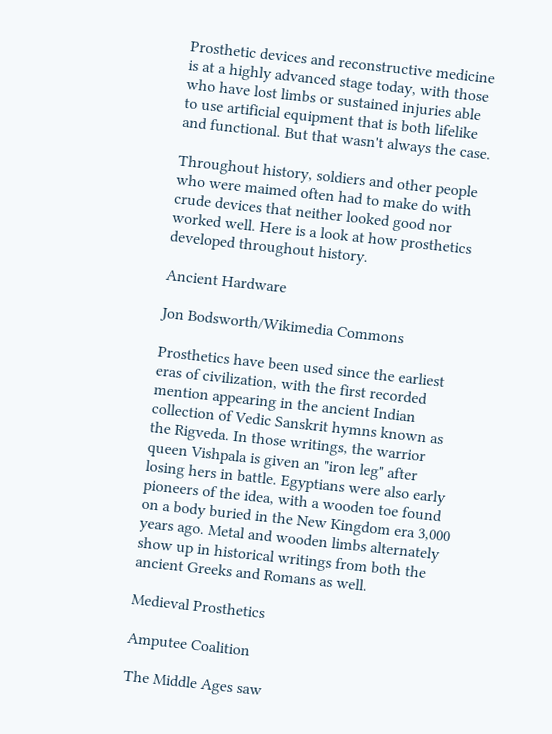Prosthetic devices and reconstructive medicine is at a highly advanced stage today, with those who have lost limbs or sustained injuries able to use artificial equipment that is both lifelike and functional. But that wasn't always the case.

Throughout history, soldiers and other people who were maimed often had to make do with crude devices that neither looked good nor worked well. Here is a look at how prosthetics developed throughout history.

Ancient Hardware

Jon Bodsworth/Wikimedia Commons

Prosthetics have been used since the earliest eras of civilization, with the first recorded mention appearing in the ancient Indian collection of Vedic Sanskrit hymns known as the Rigveda. In those writings, the warrior queen Vishpala is given an "iron leg" after losing hers in battle. Egyptians were also early pioneers of the idea, with a wooden toe found on a body buried in the New Kingdom era 3,000 years ago. Metal and wooden limbs alternately show up in historical writings from both the ancient Greeks and Romans as well.

Medieval Prosthetics

Amputee Coalition

The Middle Ages saw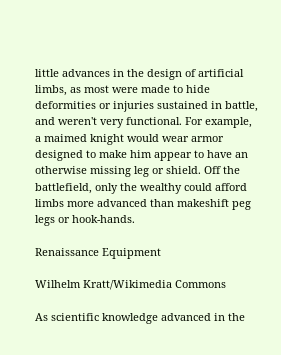little advances in the design of artificial limbs, as most were made to hide deformities or injuries sustained in battle, and weren't very functional. For example, a maimed knight would wear armor designed to make him appear to have an otherwise missing leg or shield. Off the battlefield, only the wealthy could afford limbs more advanced than makeshift peg legs or hook-hands.

Renaissance Equipment

Wilhelm Kratt/Wikimedia Commons

As scientific knowledge advanced in the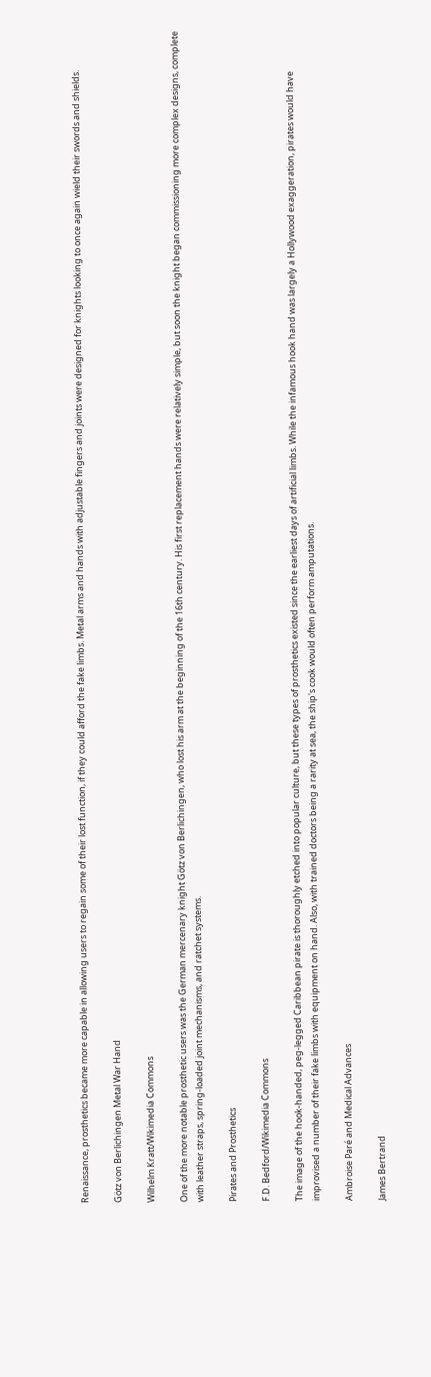Renaissance, prosthetics became more capable in allowing users to regain some of their lost function, if they could afford the fake limbs. Metal arms and hands with adjustable fingers and joints were designed for knights looking to once again wield their swords and shields.

Götz von Berlichingen Metal War Hand

Wilhelm Kratt/Wikimedia Commons

One of the more notable prosthetic users was the German mercenary knight Götz von Berlichingen, who lost his arm at the beginning of the 16th century. His first replacement hands were relatively simple, but soon the knight began commissioning more complex designs, complete with leather straps, spring-loaded joint mechanisms, and ratchet systems.

Pirates and Prosthetics

F.D. Bedford/Wikimedia Commons

The image of the hook-handed, peg-legged Caribbean pirate is thoroughly etched into popular culture, but these types of prosthetics existed since the earliest days of artificial limbs. While the infamous hook hand was largely a Hollywood exaggeration, pirates would have improvised a number of their fake limbs with equipment on hand. Also, with trained doctors being a rarity at sea, the ship's cook would often perform amputations.

Ambroise Paré and Medical Advances

James Bertrand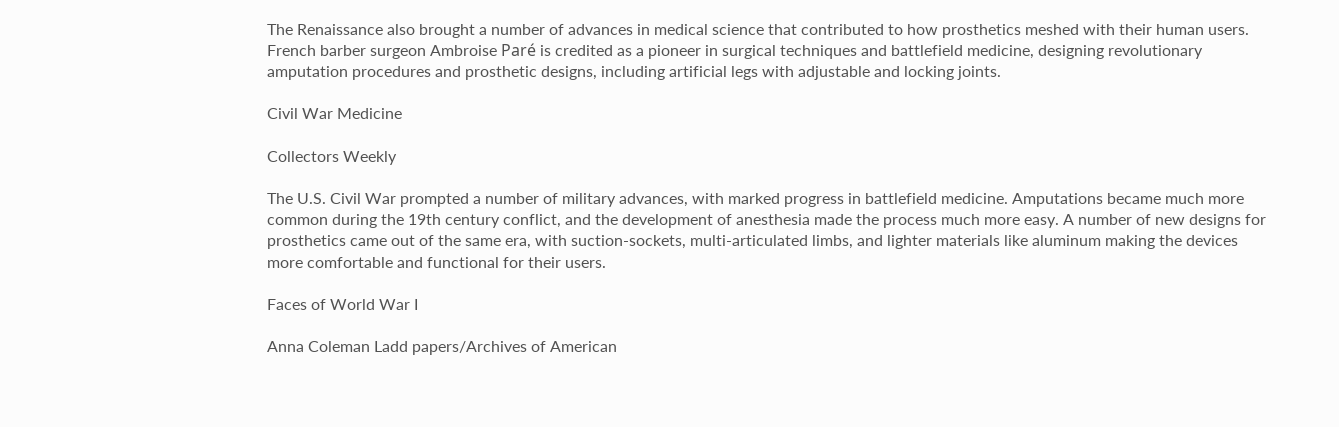The Renaissance also brought a number of advances in medical science that contributed to how prosthetics meshed with their human users. French barber surgeon Ambroise Paré is credited as a pioneer in surgical techniques and battlefield medicine, designing revolutionary amputation procedures and prosthetic designs, including artificial legs with adjustable and locking joints.

Civil War Medicine

Collectors Weekly

The U.S. Civil War prompted a number of military advances, with marked progress in battlefield medicine. Amputations became much more common during the 19th century conflict, and the development of anesthesia made the process much more easy. A number of new designs for prosthetics came out of the same era, with suction-sockets, multi-articulated limbs, and lighter materials like aluminum making the devices more comfortable and functional for their users.

Faces of World War I

Anna Coleman Ladd papers/Archives of American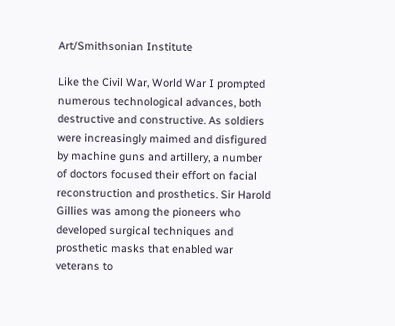Art/Smithsonian Institute

Like the Civil War, World War I prompted numerous technological advances, both destructive and constructive. As soldiers were increasingly maimed and disfigured by machine guns and artillery, a number of doctors focused their effort on facial reconstruction and prosthetics. Sir Harold Gillies was among the pioneers who developed surgical techniques and prosthetic masks that enabled war veterans to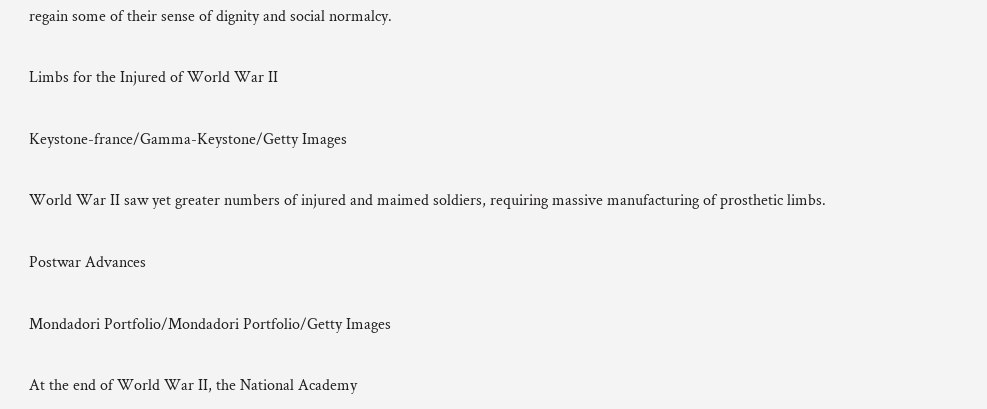regain some of their sense of dignity and social normalcy.

Limbs for the Injured of World War II

Keystone-france/Gamma-Keystone/Getty Images

World War II saw yet greater numbers of injured and maimed soldiers, requiring massive manufacturing of prosthetic limbs.

Postwar Advances

Mondadori Portfolio/Mondadori Portfolio/Getty Images

At the end of World War II, the National Academy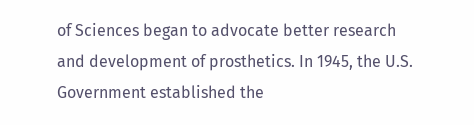of Sciences began to advocate better research and development of prosthetics. In 1945, the U.S. Government established the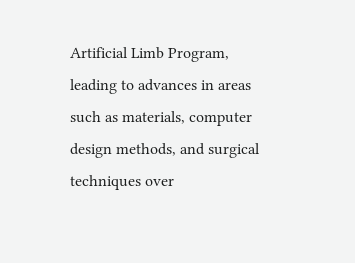Artificial Limb Program, leading to advances in areas such as materials, computer design methods, and surgical techniques over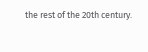the rest of the 20th century.